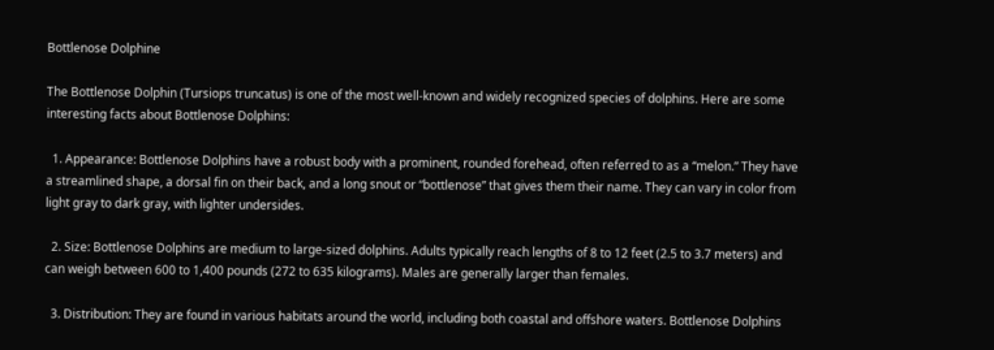Bottlenose Dolphine

The Bottlenose Dolphin (Tursiops truncatus) is one of the most well-known and widely recognized species of dolphins. Here are some interesting facts about Bottlenose Dolphins:

  1. Appearance: Bottlenose Dolphins have a robust body with a prominent, rounded forehead, often referred to as a “melon.” They have a streamlined shape, a dorsal fin on their back, and a long snout or “bottlenose” that gives them their name. They can vary in color from light gray to dark gray, with lighter undersides.

  2. Size: Bottlenose Dolphins are medium to large-sized dolphins. Adults typically reach lengths of 8 to 12 feet (2.5 to 3.7 meters) and can weigh between 600 to 1,400 pounds (272 to 635 kilograms). Males are generally larger than females.

  3. Distribution: They are found in various habitats around the world, including both coastal and offshore waters. Bottlenose Dolphins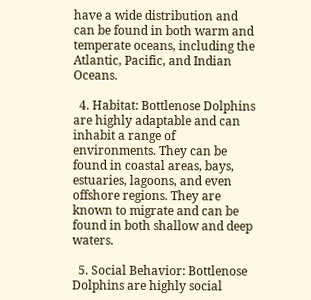have a wide distribution and can be found in both warm and temperate oceans, including the Atlantic, Pacific, and Indian Oceans.

  4. Habitat: Bottlenose Dolphins are highly adaptable and can inhabit a range of environments. They can be found in coastal areas, bays, estuaries, lagoons, and even offshore regions. They are known to migrate and can be found in both shallow and deep waters.

  5. Social Behavior: Bottlenose Dolphins are highly social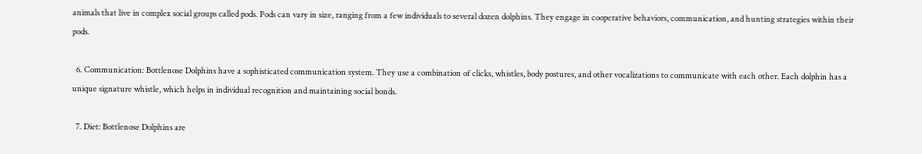animals that live in complex social groups called pods. Pods can vary in size, ranging from a few individuals to several dozen dolphins. They engage in cooperative behaviors, communication, and hunting strategies within their pods.

  6. Communication: Bottlenose Dolphins have a sophisticated communication system. They use a combination of clicks, whistles, body postures, and other vocalizations to communicate with each other. Each dolphin has a unique signature whistle, which helps in individual recognition and maintaining social bonds.

  7. Diet: Bottlenose Dolphins are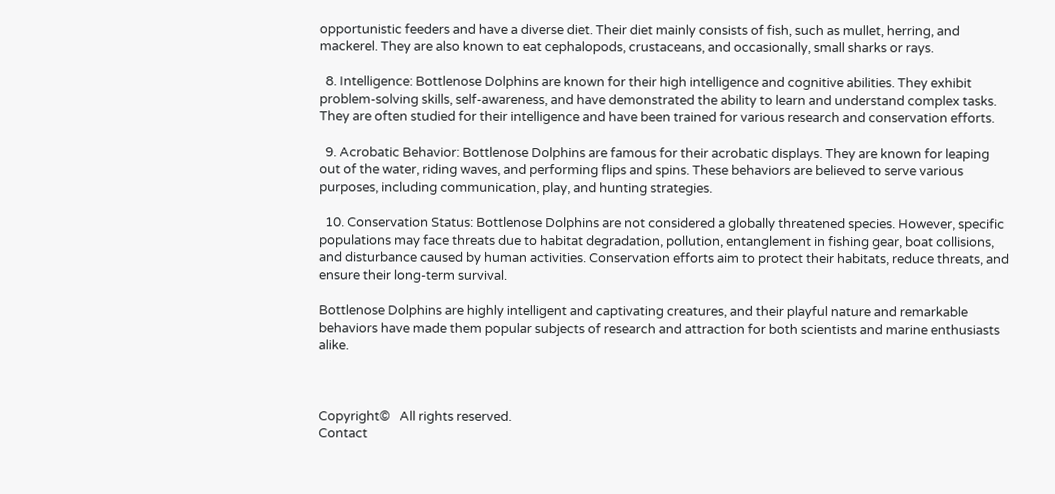opportunistic feeders and have a diverse diet. Their diet mainly consists of fish, such as mullet, herring, and mackerel. They are also known to eat cephalopods, crustaceans, and occasionally, small sharks or rays.

  8. Intelligence: Bottlenose Dolphins are known for their high intelligence and cognitive abilities. They exhibit problem-solving skills, self-awareness, and have demonstrated the ability to learn and understand complex tasks. They are often studied for their intelligence and have been trained for various research and conservation efforts.

  9. Acrobatic Behavior: Bottlenose Dolphins are famous for their acrobatic displays. They are known for leaping out of the water, riding waves, and performing flips and spins. These behaviors are believed to serve various purposes, including communication, play, and hunting strategies.

  10. Conservation Status: Bottlenose Dolphins are not considered a globally threatened species. However, specific populations may face threats due to habitat degradation, pollution, entanglement in fishing gear, boat collisions, and disturbance caused by human activities. Conservation efforts aim to protect their habitats, reduce threats, and ensure their long-term survival.

Bottlenose Dolphins are highly intelligent and captivating creatures, and their playful nature and remarkable behaviors have made them popular subjects of research and attraction for both scientists and marine enthusiasts alike.



Copyright©   All rights reserved.
Contact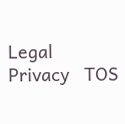Legal     Privacy   TOS